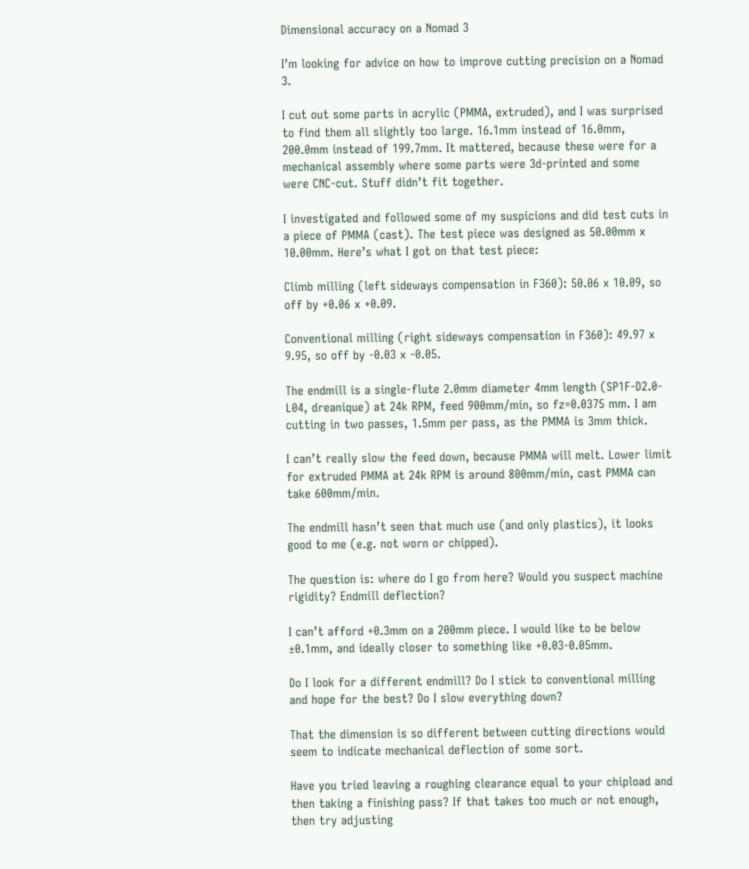Dimensional accuracy on a Nomad 3

I’m looking for advice on how to improve cutting precision on a Nomad 3.

I cut out some parts in acrylic (PMMA, extruded), and I was surprised to find them all slightly too large. 16.1mm instead of 16.0mm, 200.0mm instead of 199.7mm. It mattered, because these were for a mechanical assembly where some parts were 3d-printed and some were CNC-cut. Stuff didn’t fit together.

I investigated and followed some of my suspicions and did test cuts in a piece of PMMA (cast). The test piece was designed as 50.00mm x 10.00mm. Here’s what I got on that test piece:

Climb milling (left sideways compensation in F360): 50.06 x 10.09, so off by +0.06 x +0.09.

Conventional milling (right sideways compensation in F360): 49.97 x 9.95, so off by -0.03 x -0.05.

The endmill is a single-flute 2.0mm diameter 4mm length (SP1F-D2.0-L04, dreanique) at 24k RPM, feed 900mm/min, so fz=0.0375 mm. I am cutting in two passes, 1.5mm per pass, as the PMMA is 3mm thick.

I can’t really slow the feed down, because PMMA will melt. Lower limit for extruded PMMA at 24k RPM is around 800mm/min, cast PMMA can take 600mm/min.

The endmill hasn’t seen that much use (and only plastics), it looks good to me (e.g. not worn or chipped).

The question is: where do I go from here? Would you suspect machine rigidity? Endmill deflection?

I can’t afford +0.3mm on a 200mm piece. I would like to be below ±0.1mm, and ideally closer to something like +0.03-0.05mm.

Do I look for a different endmill? Do I stick to conventional milling and hope for the best? Do I slow everything down?

That the dimension is so different between cutting directions would seem to indicate mechanical deflection of some sort.

Have you tried leaving a roughing clearance equal to your chipload and then taking a finishing pass? If that takes too much or not enough, then try adjusting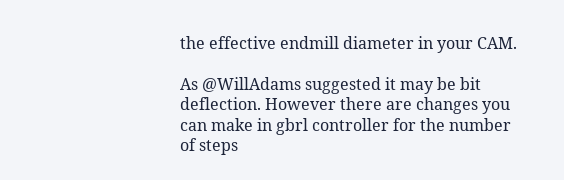the effective endmill diameter in your CAM.

As @WillAdams suggested it may be bit deflection. However there are changes you can make in gbrl controller for the number of steps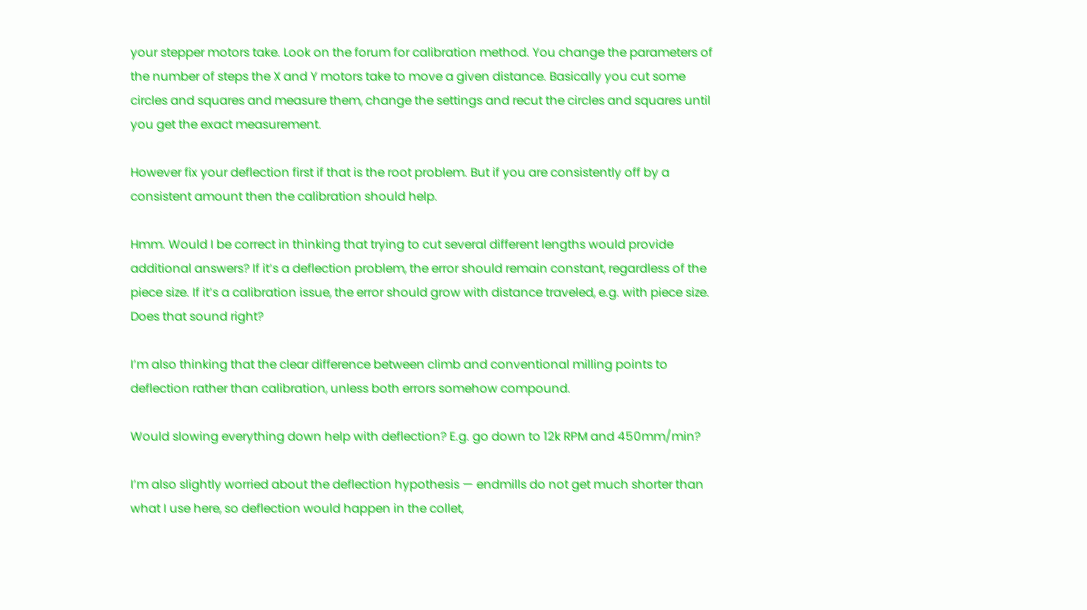your stepper motors take. Look on the forum for calibration method. You change the parameters of the number of steps the X and Y motors take to move a given distance. Basically you cut some circles and squares and measure them, change the settings and recut the circles and squares until you get the exact measurement.

However fix your deflection first if that is the root problem. But if you are consistently off by a consistent amount then the calibration should help.

Hmm. Would I be correct in thinking that trying to cut several different lengths would provide additional answers? If it’s a deflection problem, the error should remain constant, regardless of the piece size. If it’s a calibration issue, the error should grow with distance traveled, e.g. with piece size. Does that sound right?

I’m also thinking that the clear difference between climb and conventional milling points to deflection rather than calibration, unless both errors somehow compound.

Would slowing everything down help with deflection? E.g. go down to 12k RPM and 450mm/min?

I’m also slightly worried about the deflection hypothesis — endmills do not get much shorter than what I use here, so deflection would happen in the collet,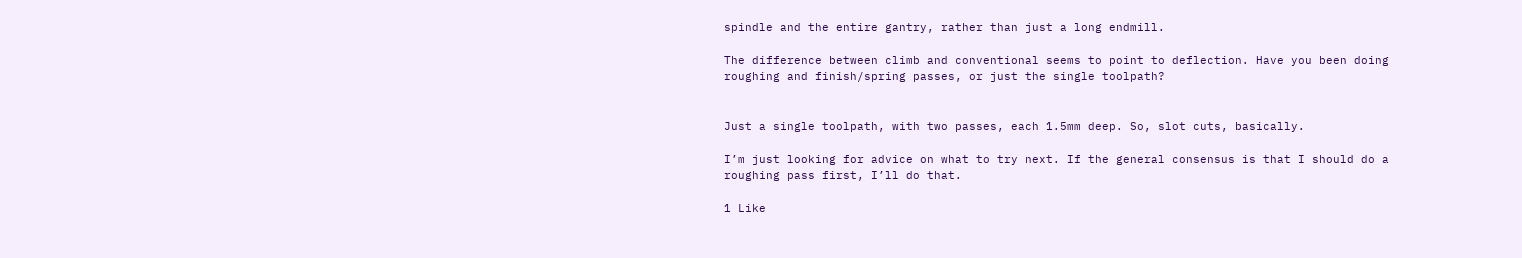spindle and the entire gantry, rather than just a long endmill.

The difference between climb and conventional seems to point to deflection. Have you been doing roughing and finish/spring passes, or just the single toolpath?


Just a single toolpath, with two passes, each 1.5mm deep. So, slot cuts, basically.

I’m just looking for advice on what to try next. If the general consensus is that I should do a roughing pass first, I’ll do that.

1 Like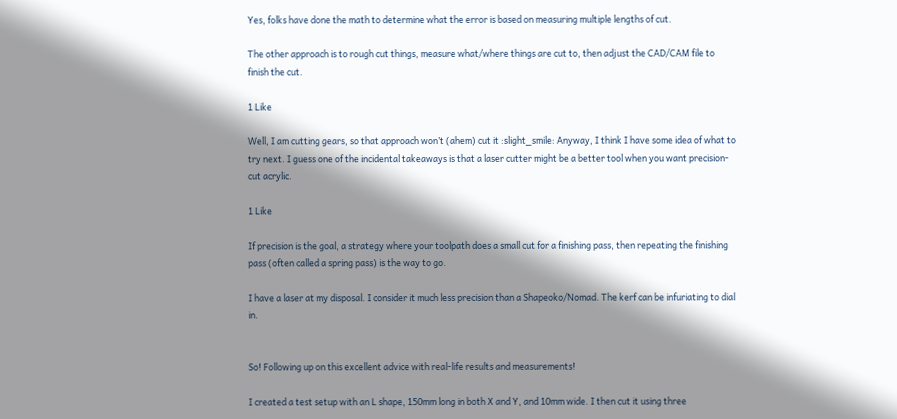Yes, folks have done the math to determine what the error is based on measuring multiple lengths of cut.

The other approach is to rough cut things, measure what/where things are cut to, then adjust the CAD/CAM file to finish the cut.

1 Like

Well, I am cutting gears, so that approach won’t (ahem) cut it :slight_smile: Anyway, I think I have some idea of what to try next. I guess one of the incidental takeaways is that a laser cutter might be a better tool when you want precision-cut acrylic.

1 Like

If precision is the goal, a strategy where your toolpath does a small cut for a finishing pass, then repeating the finishing pass (often called a spring pass) is the way to go.

I have a laser at my disposal. I consider it much less precision than a Shapeoko/Nomad. The kerf can be infuriating to dial in.


So! Following up on this excellent advice with real-life results and measurements!

I created a test setup with an L shape, 150mm long in both X and Y, and 10mm wide. I then cut it using three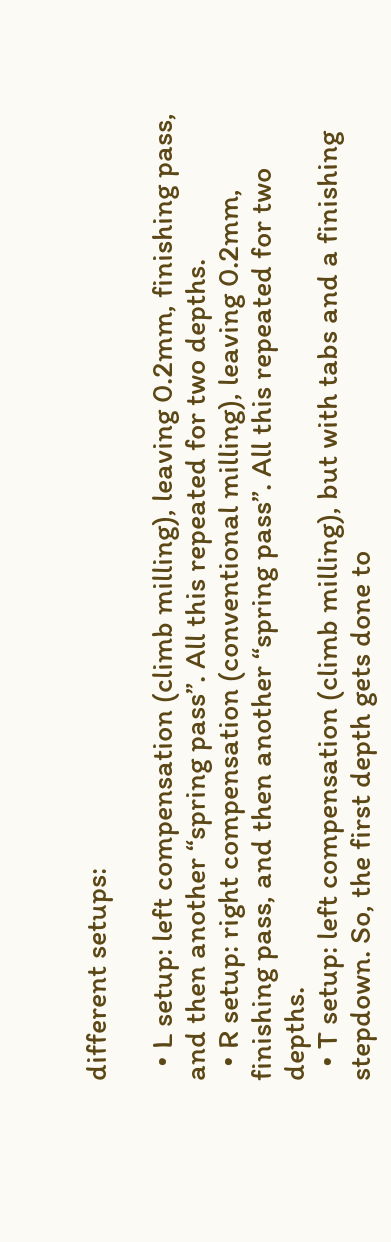different setups:

  • L setup: left compensation (climb milling), leaving 0.2mm, finishing pass, and then another “spring pass”. All this repeated for two depths.
  • R setup: right compensation (conventional milling), leaving 0.2mm, finishing pass, and then another “spring pass”. All this repeated for two depths.
  • T setup: left compensation (climb milling), but with tabs and a finishing stepdown. So, the first depth gets done to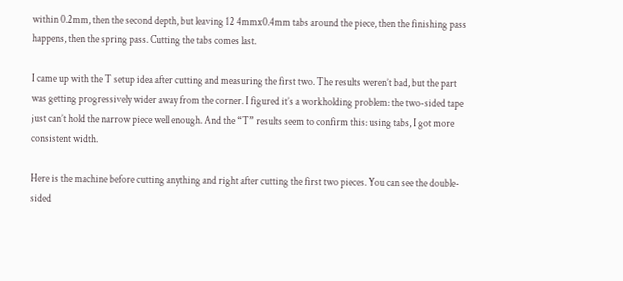within 0.2mm, then the second depth, but leaving 12 4mmx0.4mm tabs around the piece, then the finishing pass happens, then the spring pass. Cutting the tabs comes last.

I came up with the T setup idea after cutting and measuring the first two. The results weren’t bad, but the part was getting progressively wider away from the corner. I figured it’s a workholding problem: the two-sided tape just can’t hold the narrow piece well enough. And the “T” results seem to confirm this: using tabs, I got more consistent width.

Here is the machine before cutting anything and right after cutting the first two pieces. You can see the double-sided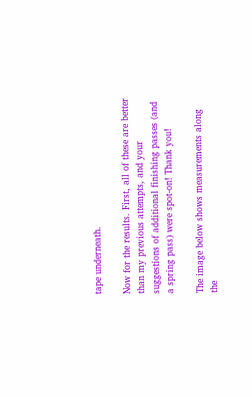tape underneath.

Now for the results. First, all of these are better than my previous attempts, and your suggestions of additional finishing passes (and a spring pass) were spot-on! Thank you!

The image below shows measurements along the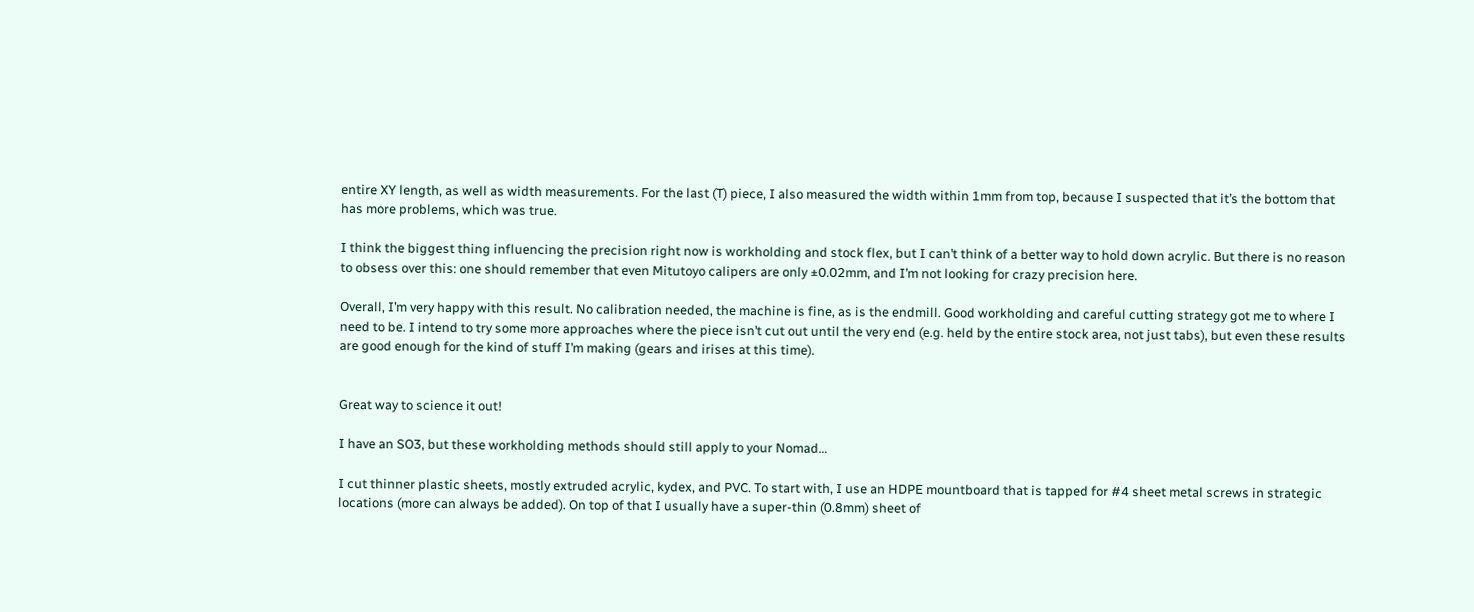entire XY length, as well as width measurements. For the last (T) piece, I also measured the width within 1mm from top, because I suspected that it’s the bottom that has more problems, which was true.

I think the biggest thing influencing the precision right now is workholding and stock flex, but I can’t think of a better way to hold down acrylic. But there is no reason to obsess over this: one should remember that even Mitutoyo calipers are only ±0.02mm, and I’m not looking for crazy precision here.

Overall, I’m very happy with this result. No calibration needed, the machine is fine, as is the endmill. Good workholding and careful cutting strategy got me to where I need to be. I intend to try some more approaches where the piece isn’t cut out until the very end (e.g. held by the entire stock area, not just tabs), but even these results are good enough for the kind of stuff I’m making (gears and irises at this time).


Great way to science it out!

I have an SO3, but these workholding methods should still apply to your Nomad…

I cut thinner plastic sheets, mostly extruded acrylic, kydex, and PVC. To start with, I use an HDPE mountboard that is tapped for #4 sheet metal screws in strategic locations (more can always be added). On top of that I usually have a super-thin (0.8mm) sheet of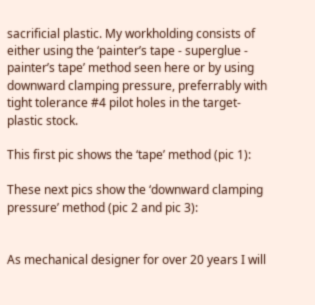sacrificial plastic. My workholding consists of either using the ‘painter’s tape - superglue - painter’s tape’ method seen here or by using downward clamping pressure, preferrably with tight tolerance #4 pilot holes in the target-plastic stock.

This first pic shows the ‘tape’ method (pic 1):

These next pics show the ‘downward clamping pressure’ method (pic 2 and pic 3):


As mechanical designer for over 20 years I will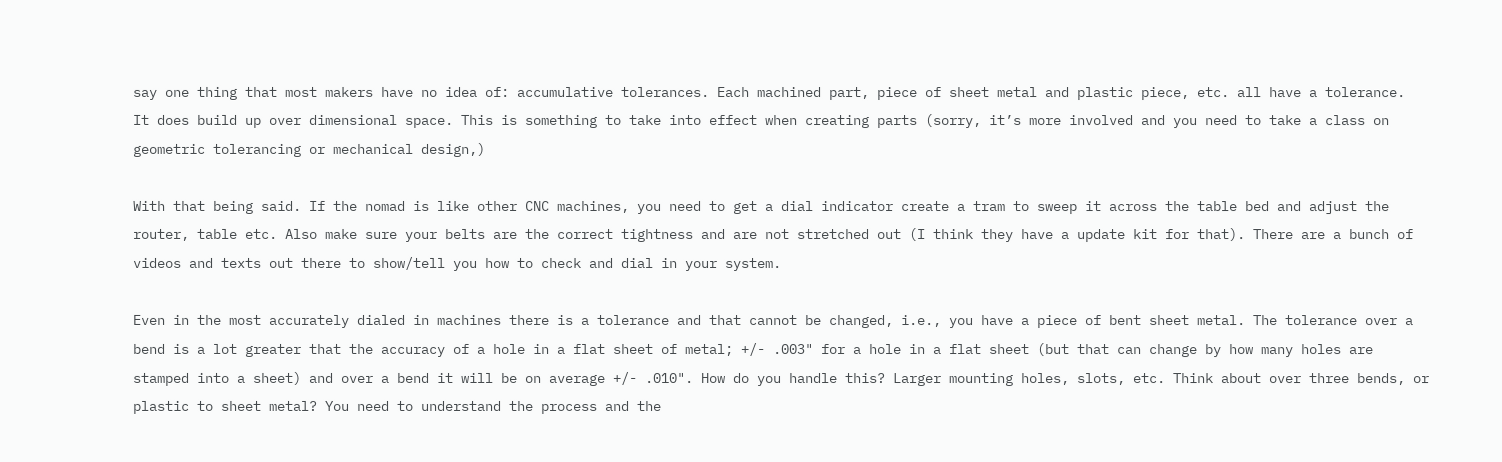say one thing that most makers have no idea of: accumulative tolerances. Each machined part, piece of sheet metal and plastic piece, etc. all have a tolerance.
It does build up over dimensional space. This is something to take into effect when creating parts (sorry, it’s more involved and you need to take a class on geometric tolerancing or mechanical design,)

With that being said. If the nomad is like other CNC machines, you need to get a dial indicator create a tram to sweep it across the table bed and adjust the router, table etc. Also make sure your belts are the correct tightness and are not stretched out (I think they have a update kit for that). There are a bunch of videos and texts out there to show/tell you how to check and dial in your system.

Even in the most accurately dialed in machines there is a tolerance and that cannot be changed, i.e., you have a piece of bent sheet metal. The tolerance over a bend is a lot greater that the accuracy of a hole in a flat sheet of metal; +/- .003" for a hole in a flat sheet (but that can change by how many holes are stamped into a sheet) and over a bend it will be on average +/- .010". How do you handle this? Larger mounting holes, slots, etc. Think about over three bends, or plastic to sheet metal? You need to understand the process and the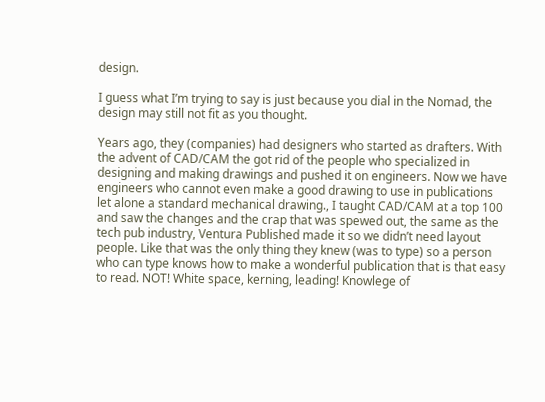design.

I guess what I’m trying to say is just because you dial in the Nomad, the design may still not fit as you thought.

Years ago, they (companies) had designers who started as drafters. With the advent of CAD/CAM the got rid of the people who specialized in designing and making drawings and pushed it on engineers. Now we have engineers who cannot even make a good drawing to use in publications let alone a standard mechanical drawing., I taught CAD/CAM at a top 100 and saw the changes and the crap that was spewed out, the same as the tech pub industry, Ventura Published made it so we didn’t need layout people. Like that was the only thing they knew (was to type) so a person who can type knows how to make a wonderful publication that is that easy to read. NOT! White space, kerning, leading! Knowlege of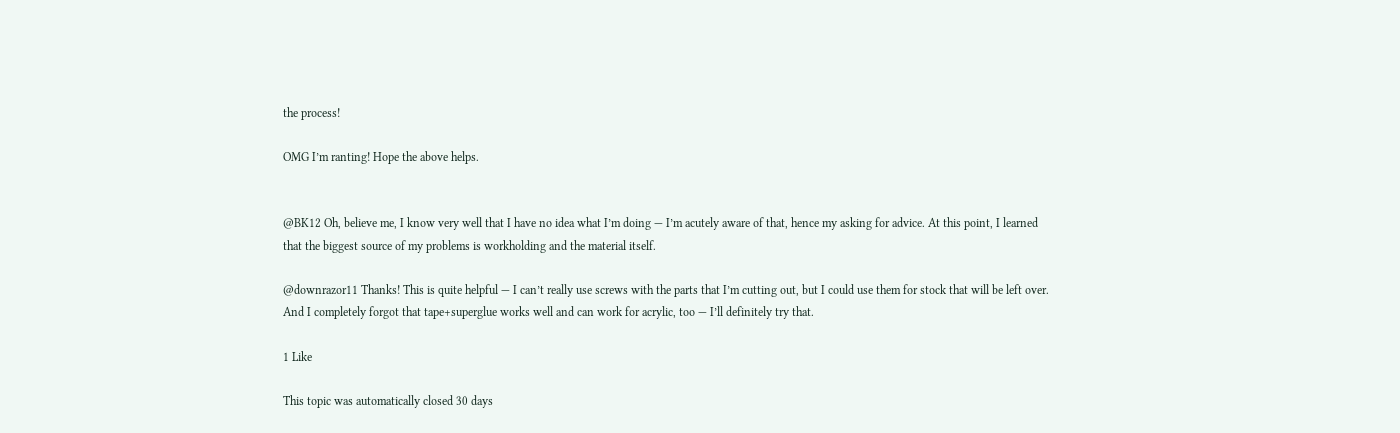the process!

OMG I’m ranting! Hope the above helps.


@BK12 Oh, believe me, I know very well that I have no idea what I’m doing — I’m acutely aware of that, hence my asking for advice. At this point, I learned that the biggest source of my problems is workholding and the material itself.

@downrazor11 Thanks! This is quite helpful — I can’t really use screws with the parts that I’m cutting out, but I could use them for stock that will be left over. And I completely forgot that tape+superglue works well and can work for acrylic, too — I’ll definitely try that.

1 Like

This topic was automatically closed 30 days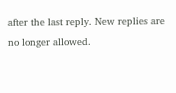after the last reply. New replies are no longer allowed.